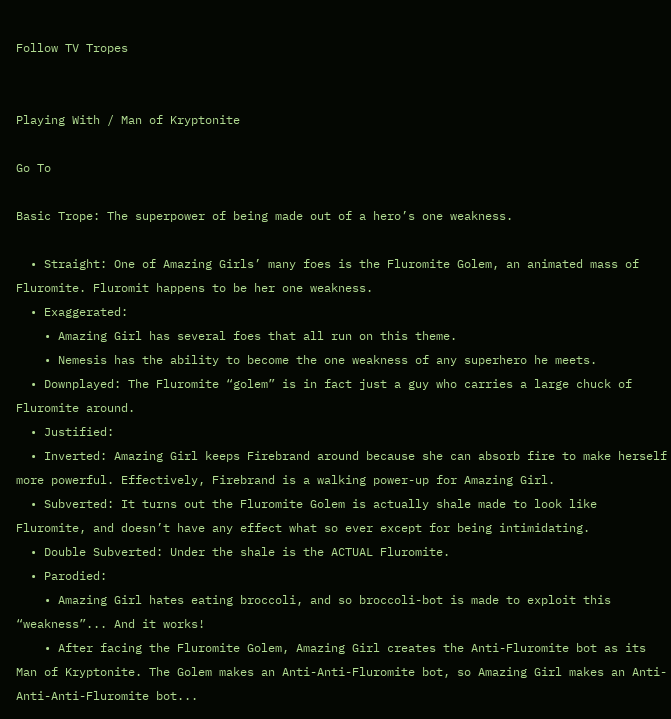Follow TV Tropes


Playing With / Man of Kryptonite

Go To

Basic Trope: The superpower of being made out of a hero’s one weakness.

  • Straight: One of Amazing Girls’ many foes is the Fluromite Golem, an animated mass of Fluromite. Fluromit happens to be her one weakness.
  • Exaggerated:
    • Amazing Girl has several foes that all run on this theme.
    • Nemesis has the ability to become the one weakness of any superhero he meets.
  • Downplayed: The Fluromite “golem” is in fact just a guy who carries a large chuck of Fluromite around.
  • Justified:
  • Inverted: Amazing Girl keeps Firebrand around because she can absorb fire to make herself more powerful. Effectively, Firebrand is a walking power-up for Amazing Girl.
  • Subverted: It turns out the Fluromite Golem is actually shale made to look like Fluromite, and doesn’t have any effect what so ever except for being intimidating.
  • Double Subverted: Under the shale is the ACTUAL Fluromite.
  • Parodied:
    • Amazing Girl hates eating broccoli, and so broccoli-bot is made to exploit this “weakness”... And it works!
    • After facing the Fluromite Golem, Amazing Girl creates the Anti-Fluromite bot as its Man of Kryptonite. The Golem makes an Anti-Anti-Fluromite bot, so Amazing Girl makes an Anti-Anti-Anti-Fluromite bot...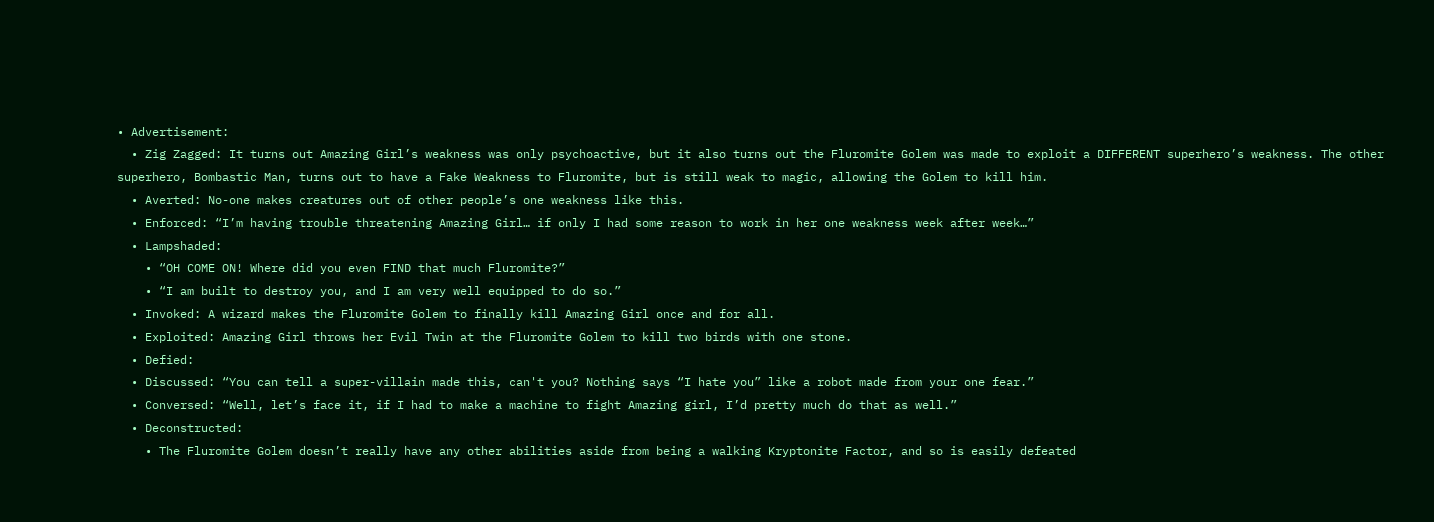• Advertisement:
  • Zig Zagged: It turns out Amazing Girl’s weakness was only psychoactive, but it also turns out the Fluromite Golem was made to exploit a DIFFERENT superhero’s weakness. The other superhero, Bombastic Man, turns out to have a Fake Weakness to Fluromite, but is still weak to magic, allowing the Golem to kill him.
  • Averted: No-one makes creatures out of other people’s one weakness like this.
  • Enforced: “I’m having trouble threatening Amazing Girl… if only I had some reason to work in her one weakness week after week…”
  • Lampshaded:
    • “OH COME ON! Where did you even FIND that much Fluromite?”
    • “I am built to destroy you, and I am very well equipped to do so.”
  • Invoked: A wizard makes the Fluromite Golem to finally kill Amazing Girl once and for all.
  • Exploited: Amazing Girl throws her Evil Twin at the Fluromite Golem to kill two birds with one stone.
  • Defied:
  • Discussed: “You can tell a super-villain made this, can't you? Nothing says “I hate you” like a robot made from your one fear.”
  • Conversed: “Well, let’s face it, if I had to make a machine to fight Amazing girl, I’d pretty much do that as well.”
  • Deconstructed:
    • The Fluromite Golem doesn’t really have any other abilities aside from being a walking Kryptonite Factor, and so is easily defeated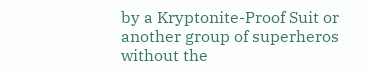by a Kryptonite-Proof Suit or another group of superheros without the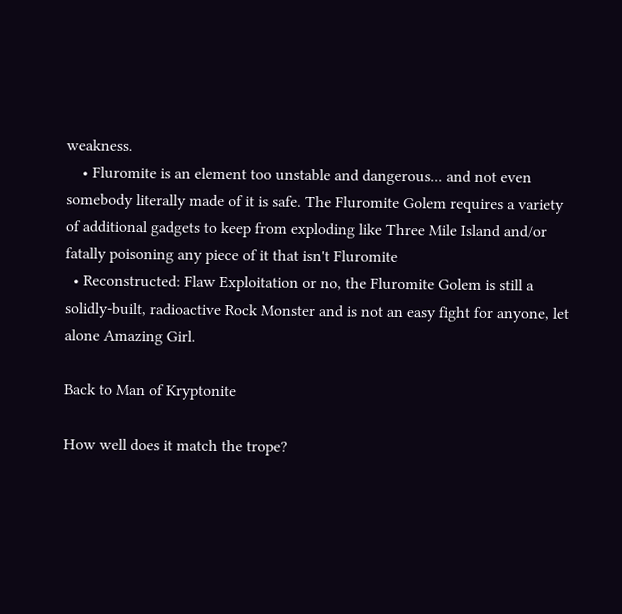weakness.
    • Fluromite is an element too unstable and dangerous... and not even somebody literally made of it is safe. The Fluromite Golem requires a variety of additional gadgets to keep from exploding like Three Mile Island and/or fatally poisoning any piece of it that isn't Fluromite
  • Reconstructed: Flaw Exploitation or no, the Fluromite Golem is still a solidly-built, radioactive Rock Monster and is not an easy fight for anyone, let alone Amazing Girl.

Back to Man of Kryptonite

How well does it match the trope?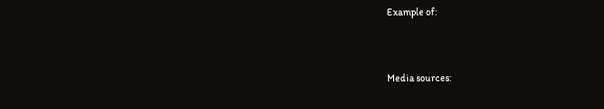Example of:


Media sources: